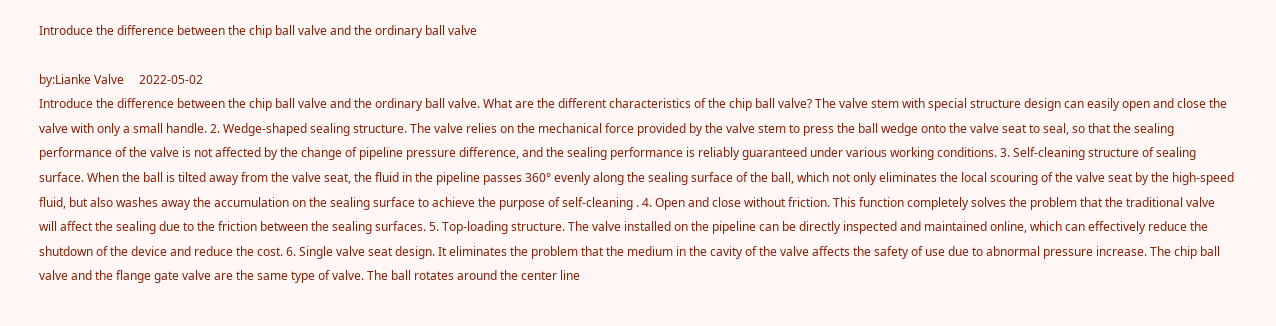Introduce the difference between the chip ball valve and the ordinary ball valve

by:Lianke Valve     2022-05-02
Introduce the difference between the chip ball valve and the ordinary ball valve. What are the different characteristics of the chip ball valve? The valve stem with special structure design can easily open and close the valve with only a small handle. 2. Wedge-shaped sealing structure. The valve relies on the mechanical force provided by the valve stem to press the ball wedge onto the valve seat to seal, so that the sealing performance of the valve is not affected by the change of pipeline pressure difference, and the sealing performance is reliably guaranteed under various working conditions. 3. Self-cleaning structure of sealing surface. When the ball is tilted away from the valve seat, the fluid in the pipeline passes 360° evenly along the sealing surface of the ball, which not only eliminates the local scouring of the valve seat by the high-speed fluid, but also washes away the accumulation on the sealing surface to achieve the purpose of self-cleaning . 4. Open and close without friction. This function completely solves the problem that the traditional valve will affect the sealing due to the friction between the sealing surfaces. 5. Top-loading structure. The valve installed on the pipeline can be directly inspected and maintained online, which can effectively reduce the shutdown of the device and reduce the cost. 6. Single valve seat design. It eliminates the problem that the medium in the cavity of the valve affects the safety of use due to abnormal pressure increase. The chip ball valve and the flange gate valve are the same type of valve. The ball rotates around the center line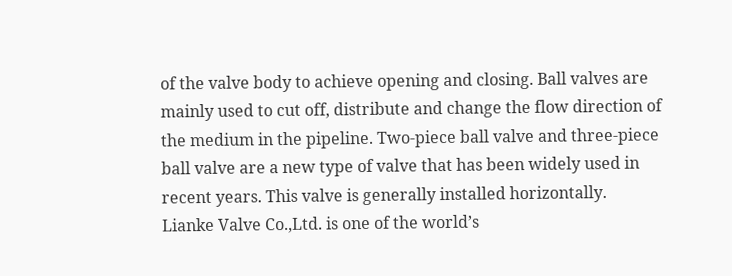of the valve body to achieve opening and closing. Ball valves are mainly used to cut off, distribute and change the flow direction of the medium in the pipeline. Two-piece ball valve and three-piece ball valve are a new type of valve that has been widely used in recent years. This valve is generally installed horizontally.
Lianke Valve Co.,Ltd. is one of the world’s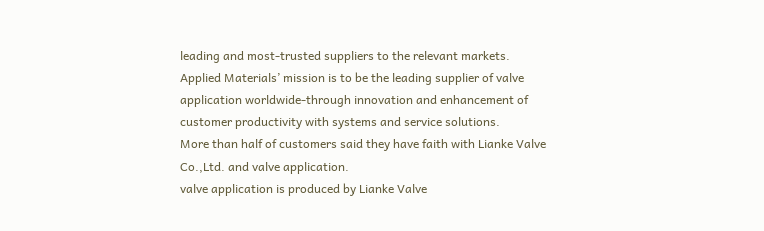leading and most-trusted suppliers to the relevant markets.
Applied Materials’ mission is to be the leading supplier of valve application worldwide-through innovation and enhancement of customer productivity with systems and service solutions.
More than half of customers said they have faith with Lianke Valve Co.,Ltd. and valve application.
valve application is produced by Lianke Valve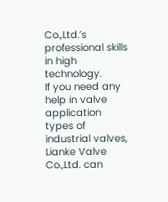Co.,Ltd.’s professional skills in high technology.
If you need any help in valve application types of industrial valves, Lianke Valve Co.,Ltd. can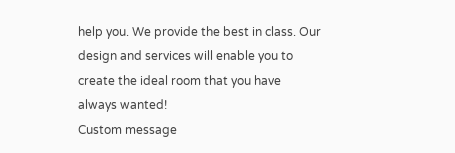help you. We provide the best in class. Our design and services will enable you to create the ideal room that you have always wanted!
Custom message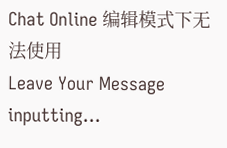Chat Online 编辑模式下无法使用
Leave Your Message inputting...